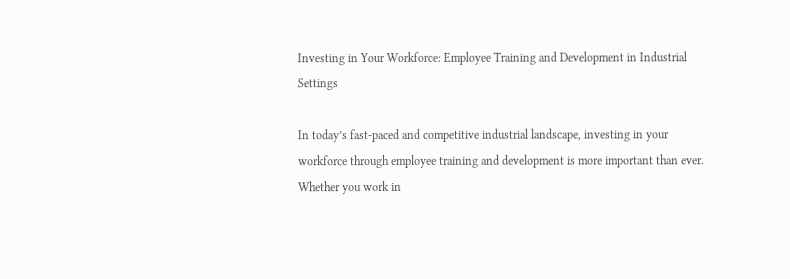Investing in Your Workforce: Employee Training and Development in Industrial Settings

In today’s fast-paced and competitive industrial landscape, investing in your workforce through employee training and development is more important than ever. Whether you work in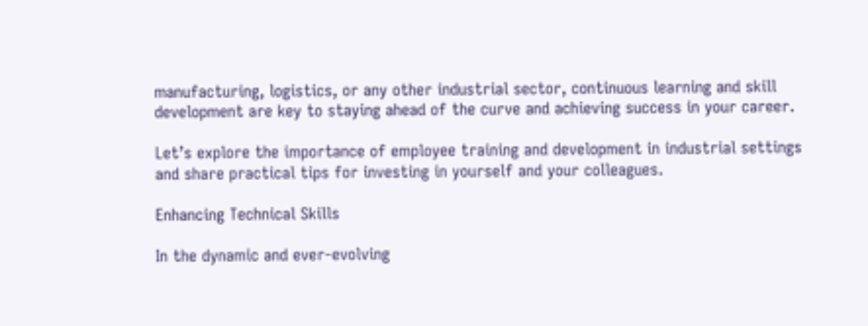manufacturing, logistics, or any other industrial sector, continuous learning and skill development are key to staying ahead of the curve and achieving success in your career.

Let’s explore the importance of employee training and development in industrial settings and share practical tips for investing in yourself and your colleagues.

Enhancing Technical Skills

In the dynamic and ever-evolving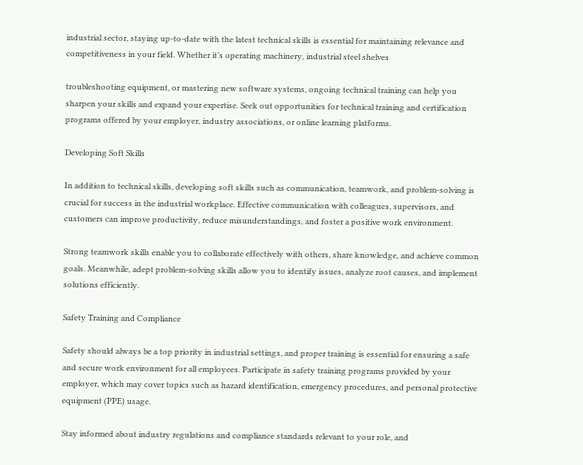industrial sector, staying up-to-date with the latest technical skills is essential for maintaining relevance and competitiveness in your field. Whether it’s operating machinery, industrial steel shelves

troubleshooting equipment, or mastering new software systems, ongoing technical training can help you sharpen your skills and expand your expertise. Seek out opportunities for technical training and certification programs offered by your employer, industry associations, or online learning platforms.

Developing Soft Skills

In addition to technical skills, developing soft skills such as communication, teamwork, and problem-solving is crucial for success in the industrial workplace. Effective communication with colleagues, supervisors, and customers can improve productivity, reduce misunderstandings, and foster a positive work environment.

Strong teamwork skills enable you to collaborate effectively with others, share knowledge, and achieve common goals. Meanwhile, adept problem-solving skills allow you to identify issues, analyze root causes, and implement solutions efficiently.

Safety Training and Compliance

Safety should always be a top priority in industrial settings, and proper training is essential for ensuring a safe and secure work environment for all employees. Participate in safety training programs provided by your employer, which may cover topics such as hazard identification, emergency procedures, and personal protective equipment (PPE) usage.

Stay informed about industry regulations and compliance standards relevant to your role, and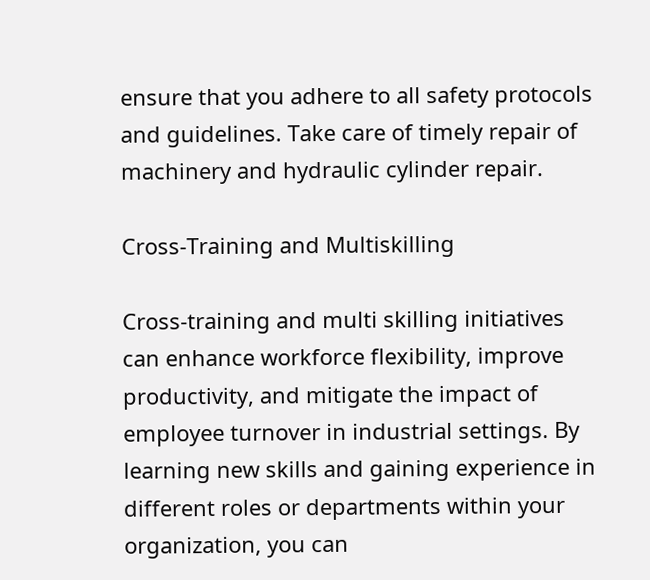ensure that you adhere to all safety protocols and guidelines. Take care of timely repair of machinery and hydraulic cylinder repair.

Cross-Training and Multiskilling

Cross-training and multi skilling initiatives can enhance workforce flexibility, improve productivity, and mitigate the impact of employee turnover in industrial settings. By learning new skills and gaining experience in different roles or departments within your organization, you can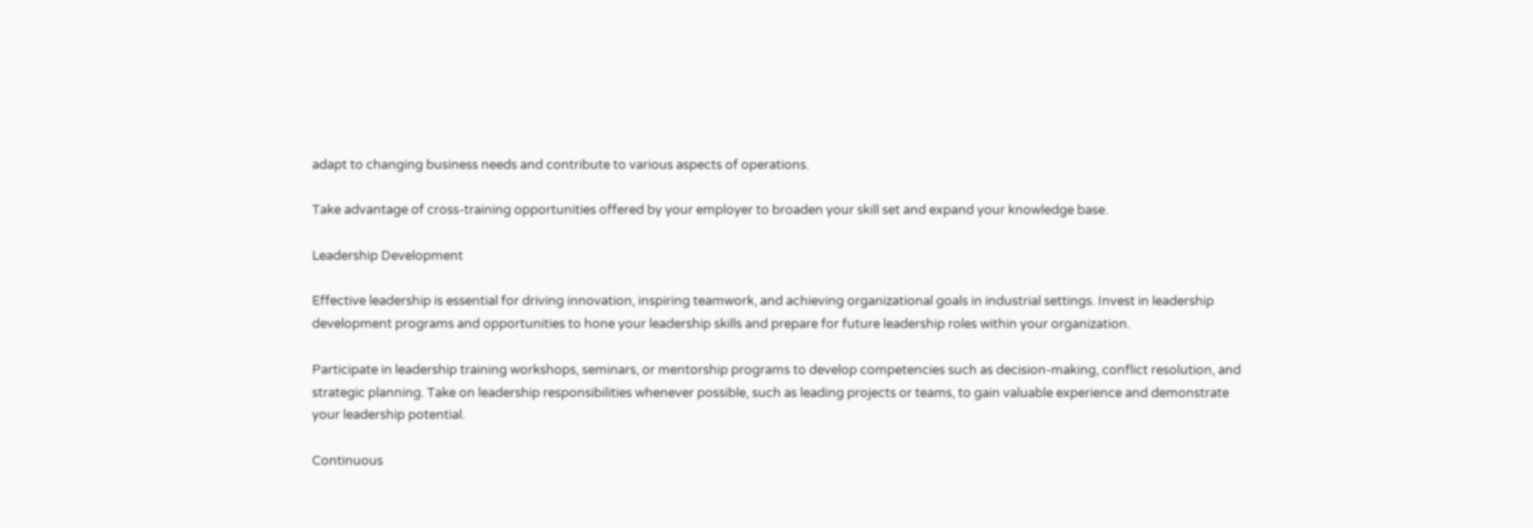adapt to changing business needs and contribute to various aspects of operations.

Take advantage of cross-training opportunities offered by your employer to broaden your skill set and expand your knowledge base.

Leadership Development

Effective leadership is essential for driving innovation, inspiring teamwork, and achieving organizational goals in industrial settings. Invest in leadership development programs and opportunities to hone your leadership skills and prepare for future leadership roles within your organization.

Participate in leadership training workshops, seminars, or mentorship programs to develop competencies such as decision-making, conflict resolution, and strategic planning. Take on leadership responsibilities whenever possible, such as leading projects or teams, to gain valuable experience and demonstrate your leadership potential.

Continuous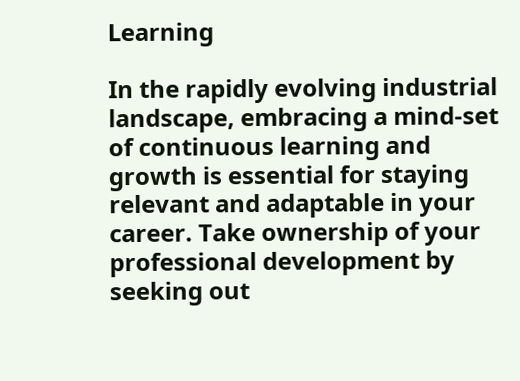Learning

In the rapidly evolving industrial landscape, embracing a mind-set of continuous learning and growth is essential for staying relevant and adaptable in your career. Take ownership of your professional development by seeking out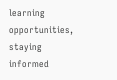learning opportunities, staying informed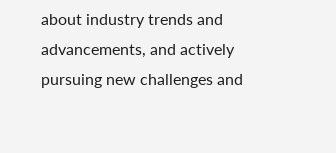about industry trends and advancements, and actively pursuing new challenges and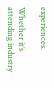experiences.

Whether it’s attending industry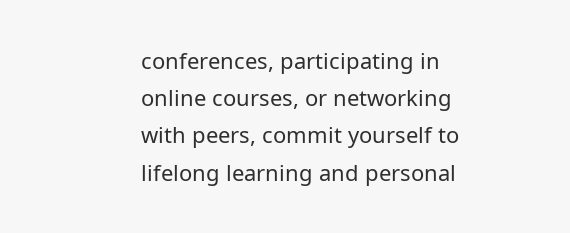conferences, participating in online courses, or networking with peers, commit yourself to lifelong learning and personal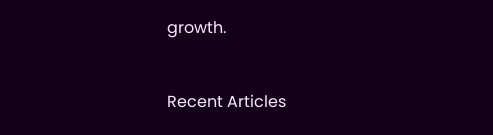growth.


Recent Articles